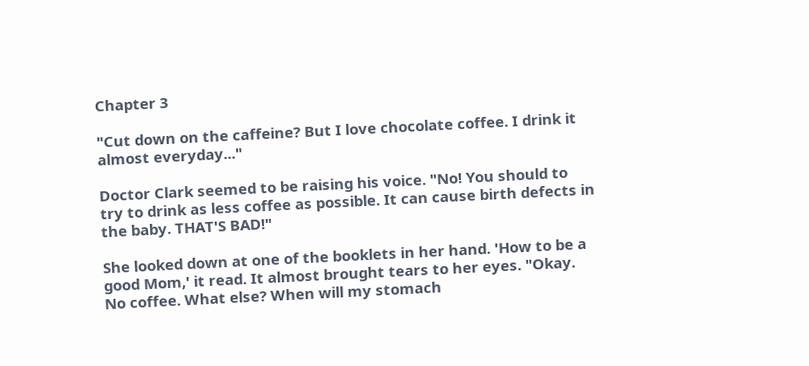Chapter 3

"Cut down on the caffeine? But I love chocolate coffee. I drink it almost everyday..."

Doctor Clark seemed to be raising his voice. "No! You should to try to drink as less coffee as possible. It can cause birth defects in the baby. THAT'S BAD!"

She looked down at one of the booklets in her hand. 'How to be a good Mom,' it read. It almost brought tears to her eyes. "Okay. No coffee. What else? When will my stomach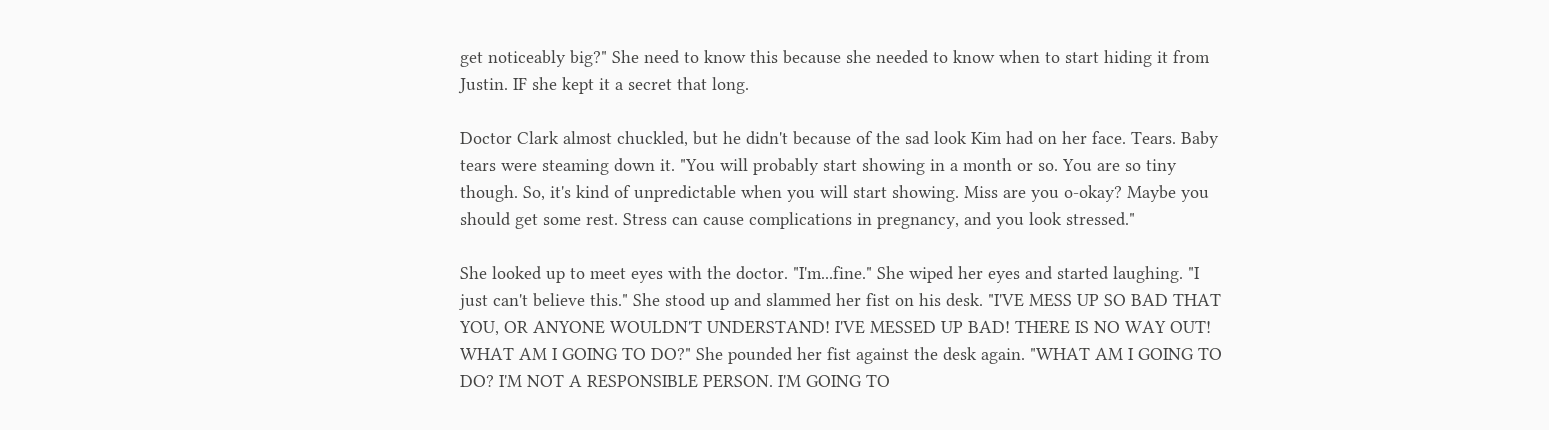get noticeably big?" She need to know this because she needed to know when to start hiding it from Justin. IF she kept it a secret that long.

Doctor Clark almost chuckled, but he didn't because of the sad look Kim had on her face. Tears. Baby tears were steaming down it. "You will probably start showing in a month or so. You are so tiny though. So, it's kind of unpredictable when you will start showing. Miss are you o-okay? Maybe you should get some rest. Stress can cause complications in pregnancy, and you look stressed."

She looked up to meet eyes with the doctor. "I'm...fine." She wiped her eyes and started laughing. "I just can't believe this." She stood up and slammed her fist on his desk. "I'VE MESS UP SO BAD THAT YOU, OR ANYONE WOULDN'T UNDERSTAND! I'VE MESSED UP BAD! THERE IS NO WAY OUT! WHAT AM I GOING TO DO?" She pounded her fist against the desk again. "WHAT AM I GOING TO DO? I'M NOT A RESPONSIBLE PERSON. I'M GOING TO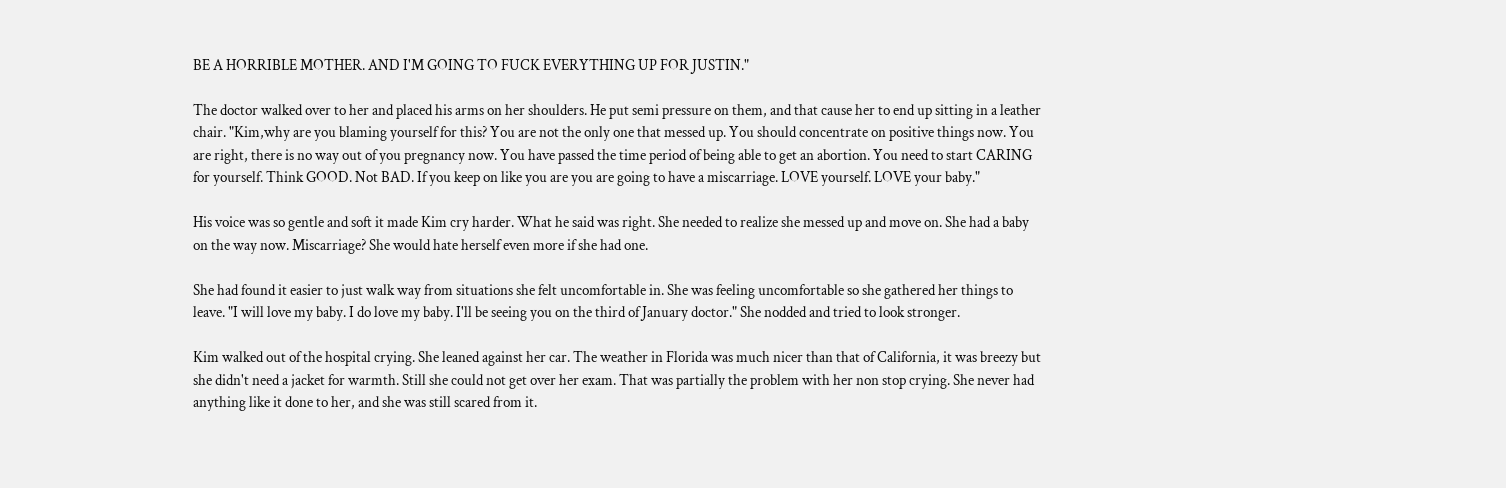BE A HORRIBLE MOTHER. AND I'M GOING TO FUCK EVERYTHING UP FOR JUSTIN."

The doctor walked over to her and placed his arms on her shoulders. He put semi pressure on them, and that cause her to end up sitting in a leather chair. "Kim,why are you blaming yourself for this? You are not the only one that messed up. You should concentrate on positive things now. You are right, there is no way out of you pregnancy now. You have passed the time period of being able to get an abortion. You need to start CARING for yourself. Think GOOD. Not BAD. If you keep on like you are you are going to have a miscarriage. LOVE yourself. LOVE your baby."

His voice was so gentle and soft it made Kim cry harder. What he said was right. She needed to realize she messed up and move on. She had a baby on the way now. Miscarriage? She would hate herself even more if she had one.

She had found it easier to just walk way from situations she felt uncomfortable in. She was feeling uncomfortable so she gathered her things to leave. "I will love my baby. I do love my baby. I'll be seeing you on the third of January doctor." She nodded and tried to look stronger.

Kim walked out of the hospital crying. She leaned against her car. The weather in Florida was much nicer than that of California, it was breezy but she didn't need a jacket for warmth. Still she could not get over her exam. That was partially the problem with her non stop crying. She never had anything like it done to her, and she was still scared from it.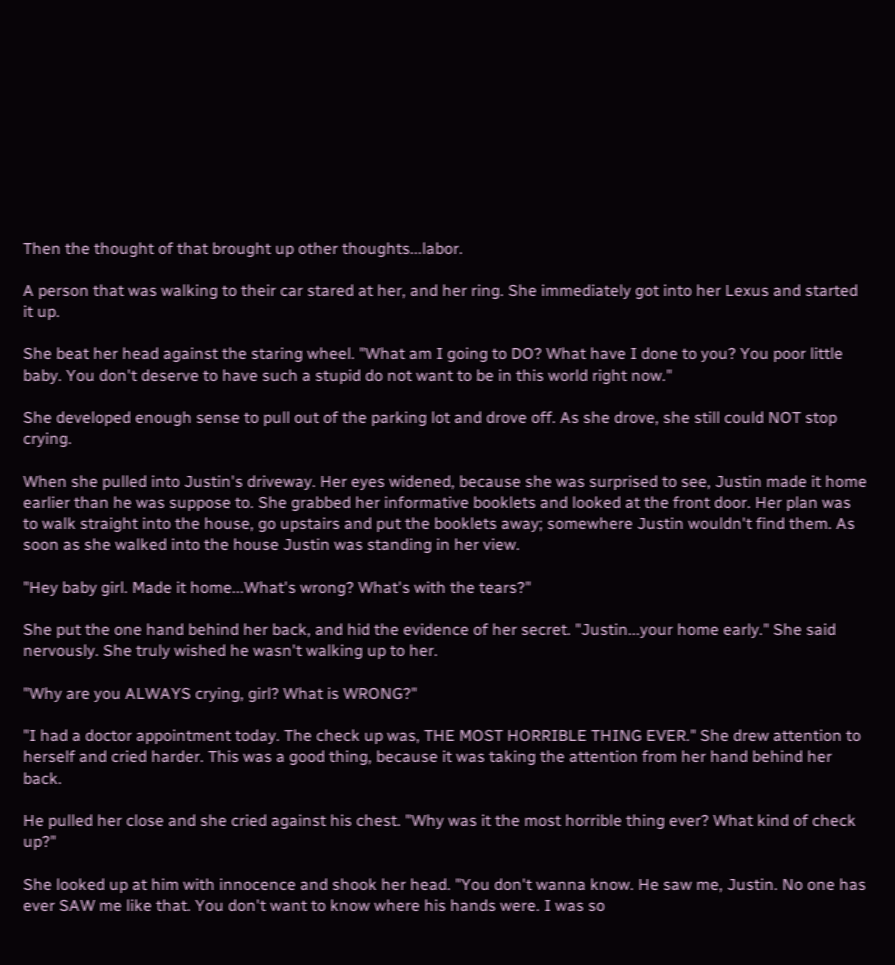Then the thought of that brought up other thoughts...labor.

A person that was walking to their car stared at her, and her ring. She immediately got into her Lexus and started it up.

She beat her head against the staring wheel. "What am I going to DO? What have I done to you? You poor little baby. You don't deserve to have such a stupid do not want to be in this world right now."

She developed enough sense to pull out of the parking lot and drove off. As she drove, she still could NOT stop crying.

When she pulled into Justin's driveway. Her eyes widened, because she was surprised to see, Justin made it home earlier than he was suppose to. She grabbed her informative booklets and looked at the front door. Her plan was to walk straight into the house, go upstairs and put the booklets away; somewhere Justin wouldn't find them. As soon as she walked into the house Justin was standing in her view.

"Hey baby girl. Made it home...What's wrong? What's with the tears?"

She put the one hand behind her back, and hid the evidence of her secret. "Justin...your home early." She said nervously. She truly wished he wasn't walking up to her.

"Why are you ALWAYS crying, girl? What is WRONG?"

"I had a doctor appointment today. The check up was, THE MOST HORRIBLE THING EVER." She drew attention to herself and cried harder. This was a good thing, because it was taking the attention from her hand behind her back.

He pulled her close and she cried against his chest. "Why was it the most horrible thing ever? What kind of check up?"

She looked up at him with innocence and shook her head. "You don't wanna know. He saw me, Justin. No one has ever SAW me like that. You don't want to know where his hands were. I was so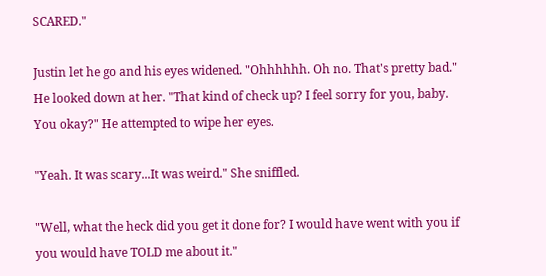SCARED."

Justin let he go and his eyes widened. "Ohhhhhh. Oh no. That's pretty bad." He looked down at her. "That kind of check up? I feel sorry for you, baby. You okay?" He attempted to wipe her eyes.

"Yeah. It was scary...It was weird." She sniffled.

"Well, what the heck did you get it done for? I would have went with you if you would have TOLD me about it."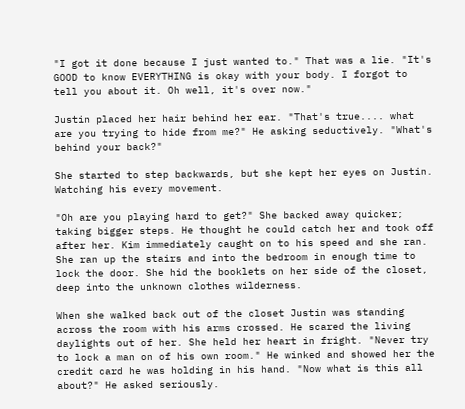"I got it done because I just wanted to." That was a lie. "It's GOOD to know EVERYTHING is okay with your body. I forgot to tell you about it. Oh well, it's over now."

Justin placed her hair behind her ear. "That's true.... what are you trying to hide from me?" He asking seductively. "What's behind your back?"

She started to step backwards, but she kept her eyes on Justin. Watching his every movement.

"Oh are you playing hard to get?" She backed away quicker; taking bigger steps. He thought he could catch her and took off after her. Kim immediately caught on to his speed and she ran. She ran up the stairs and into the bedroom in enough time to lock the door. She hid the booklets on her side of the closet, deep into the unknown clothes wilderness.

When she walked back out of the closet Justin was standing across the room with his arms crossed. He scared the living daylights out of her. She held her heart in fright. "Never try to lock a man on of his own room." He winked and showed her the credit card he was holding in his hand. "Now what is this all about?" He asked seriously.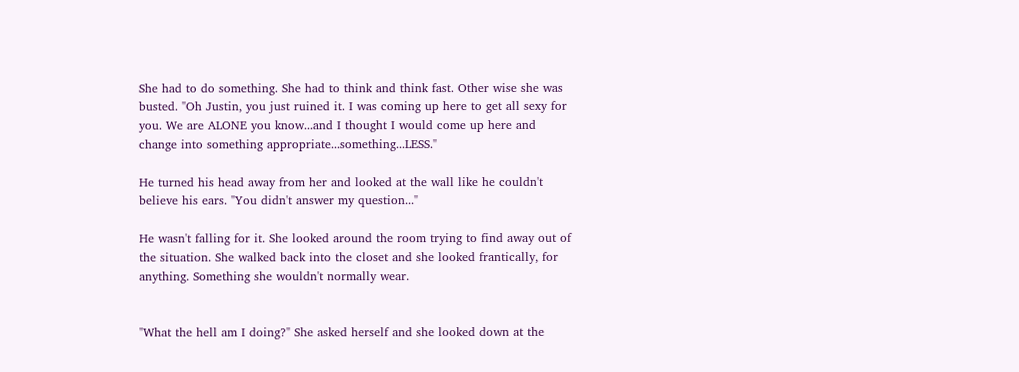She had to do something. She had to think and think fast. Other wise she was busted. "Oh Justin, you just ruined it. I was coming up here to get all sexy for you. We are ALONE you know...and I thought I would come up here and change into something appropriate...something...LESS."

He turned his head away from her and looked at the wall like he couldn't believe his ears. "You didn't answer my question..."

He wasn't falling for it. She looked around the room trying to find away out of the situation. She walked back into the closet and she looked frantically, for anything. Something she wouldn't normally wear.


"What the hell am I doing?" She asked herself and she looked down at the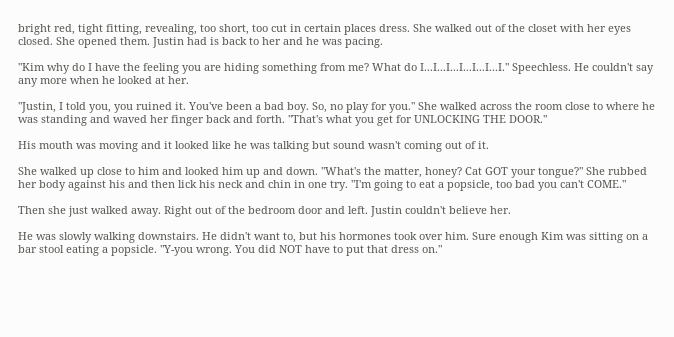bright red, tight fitting, revealing, too short, too cut in certain places dress. She walked out of the closet with her eyes closed. She opened them. Justin had is back to her and he was pacing.

"Kim why do I have the feeling you are hiding something from me? What do I...I...I...I...I...I...I." Speechless. He couldn't say any more when he looked at her.

"Justin, I told you, you ruined it. You've been a bad boy. So, no play for you." She walked across the room close to where he was standing and waved her finger back and forth. "That's what you get for UNLOCKING THE DOOR."

His mouth was moving and it looked like he was talking but sound wasn't coming out of it.

She walked up close to him and looked him up and down. "What's the matter, honey? Cat GOT your tongue?" She rubbed her body against his and then lick his neck and chin in one try. "I'm going to eat a popsicle, too bad you can't COME."

Then she just walked away. Right out of the bedroom door and left. Justin couldn't believe her.

He was slowly walking downstairs. He didn't want to, but his hormones took over him. Sure enough Kim was sitting on a bar stool eating a popsicle. "Y-you wrong. You did NOT have to put that dress on."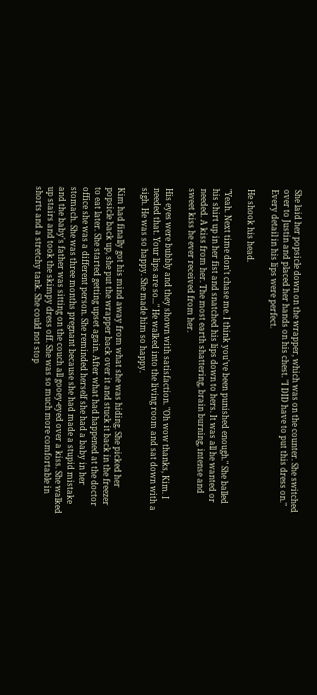She laid her popsicle down on the wrapper, which was on the counter. She switched over to Justin and placed her hands on his chest. "I DID have to put this dress on." Every detail in his lips were perfect.

He shook his head.

"Yeah. Next time don't chase me. I think you've been punished enough." She balled his shirt up in her fist and snatched his lips down to hers. It was all he wanted or needed. A kiss from her. The most earth shattering, brain burning, intense and sweet kiss he ever received from her.

His eyes were bubbly and they shown with satisfaction. "Oh wow thanks, Kim. I needed that. Your lips are so..." He walked into the living room and sat down with a sigh. He was so happy. She made him so happy.

Kim had finally got his mind away from what she was hiding. She picked her popsicle back up, she put the wrapper back over it and stuck it back in the freezer to eat later. She started getting upset again. After what had happened at the doctor office she was a different person. She reminded herself she had a baby in her stomach. She was three months pregnant because she had made a stupid mistake and the baby's father was sitting on the couch all gooey-eyed over a kiss. She walked up stairs and took the skimpy dress off. She was so much more comfortable in shorts and a stretchy tank. She could not stop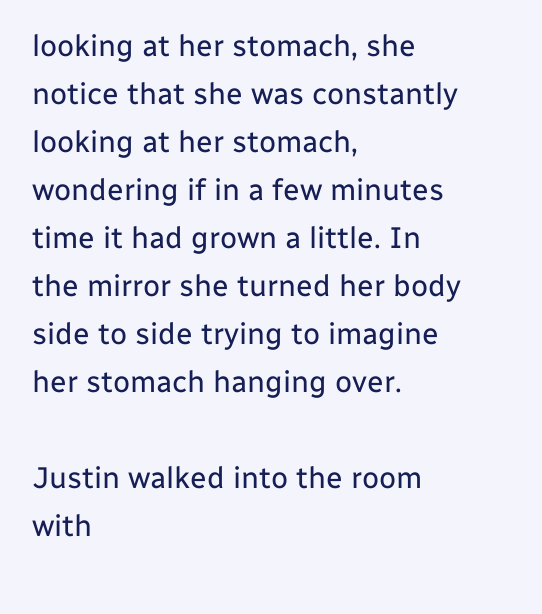looking at her stomach, she notice that she was constantly looking at her stomach, wondering if in a few minutes time it had grown a little. In the mirror she turned her body side to side trying to imagine her stomach hanging over.

Justin walked into the room with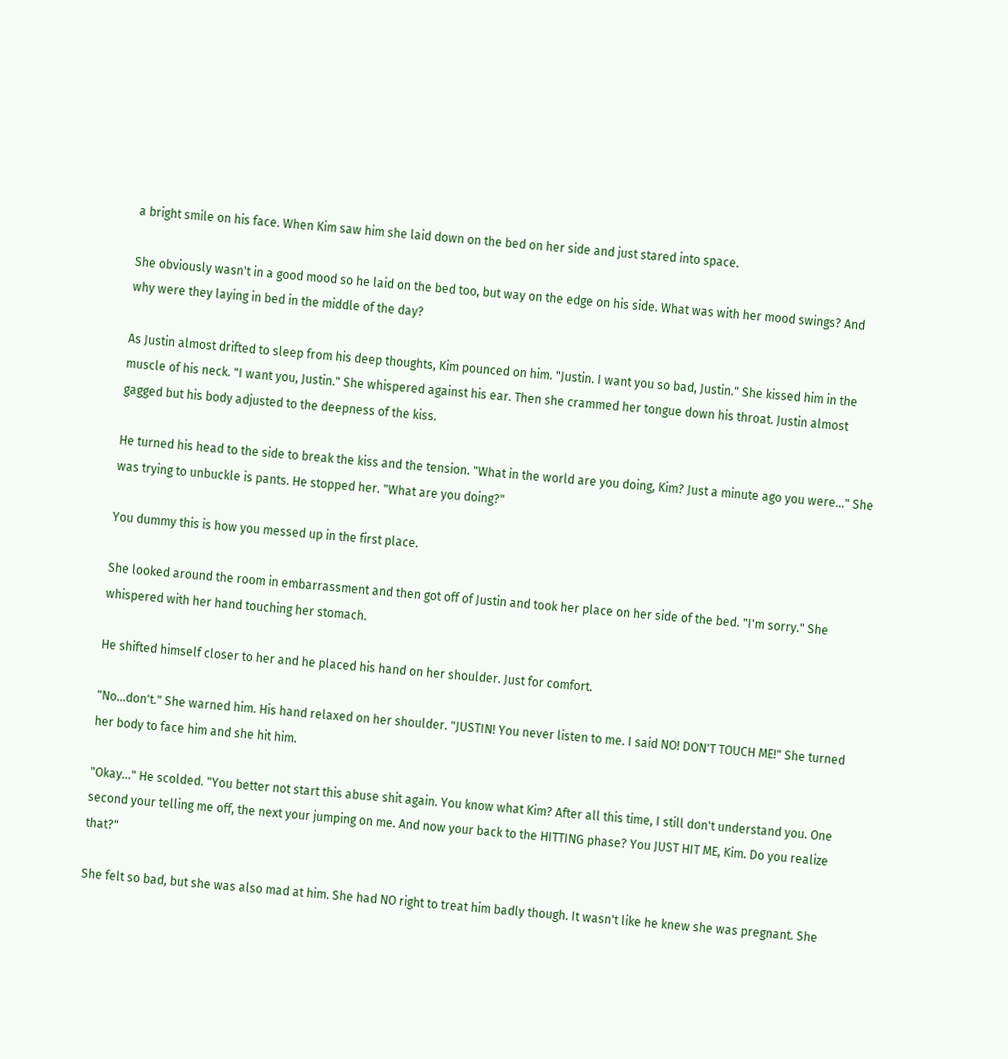a bright smile on his face. When Kim saw him she laid down on the bed on her side and just stared into space.

She obviously wasn't in a good mood so he laid on the bed too, but way on the edge on his side. What was with her mood swings? And why were they laying in bed in the middle of the day?

As Justin almost drifted to sleep from his deep thoughts, Kim pounced on him. "Justin. I want you so bad, Justin." She kissed him in the muscle of his neck. "I want you, Justin." She whispered against his ear. Then she crammed her tongue down his throat. Justin almost gagged but his body adjusted to the deepness of the kiss.

He turned his head to the side to break the kiss and the tension. "What in the world are you doing, Kim? Just a minute ago you were..." She was trying to unbuckle is pants. He stopped her. "What are you doing?"

You dummy this is how you messed up in the first place.

She looked around the room in embarrassment and then got off of Justin and took her place on her side of the bed. "I'm sorry." She whispered with her hand touching her stomach.

He shifted himself closer to her and he placed his hand on her shoulder. Just for comfort.

"No...don't." She warned him. His hand relaxed on her shoulder. "JUSTIN! You never listen to me. I said NO! DON'T TOUCH ME!" She turned her body to face him and she hit him.

"Okay..." He scolded. "You better not start this abuse shit again. You know what Kim? After all this time, I still don't understand you. One second your telling me off, the next your jumping on me. And now your back to the HITTING phase? You JUST HIT ME, Kim. Do you realize that?"

She felt so bad, but she was also mad at him. She had NO right to treat him badly though. It wasn't like he knew she was pregnant. She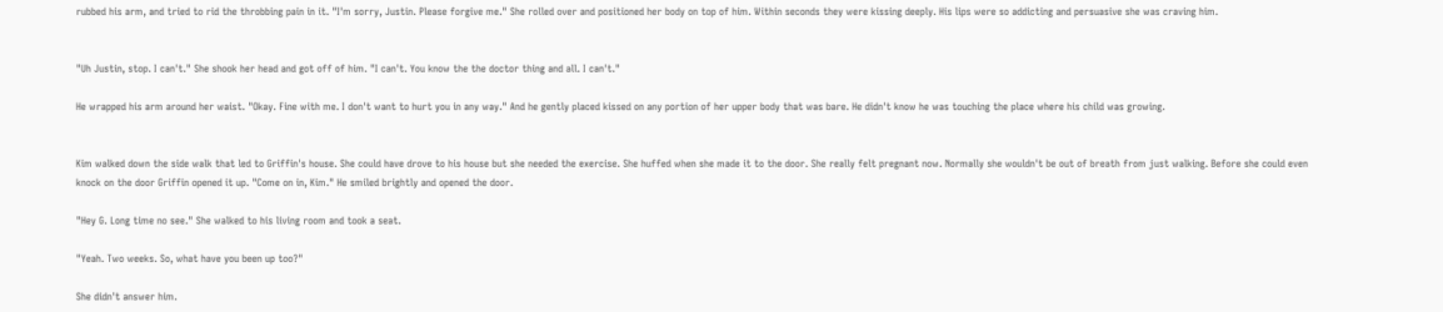rubbed his arm, and tried to rid the throbbing pain in it. "I'm sorry, Justin. Please forgive me." She rolled over and positioned her body on top of him. Within seconds they were kissing deeply. His lips were so addicting and persuasive she was craving him.


"Uh Justin, stop. I can't." She shook her head and got off of him. "I can't. You know the the doctor thing and all. I can't."

He wrapped his arm around her waist. "Okay. Fine with me. I don't want to hurt you in any way." And he gently placed kissed on any portion of her upper body that was bare. He didn't know he was touching the place where his child was growing.


Kim walked down the side walk that led to Griffin's house. She could have drove to his house but she needed the exercise. She huffed when she made it to the door. She really felt pregnant now. Normally she wouldn't be out of breath from just walking. Before she could even knock on the door Griffin opened it up. "Come on in, Kim." He smiled brightly and opened the door.

"Hey G. Long time no see." She walked to his living room and took a seat.

"Yeah. Two weeks. So, what have you been up too?"

She didn't answer him.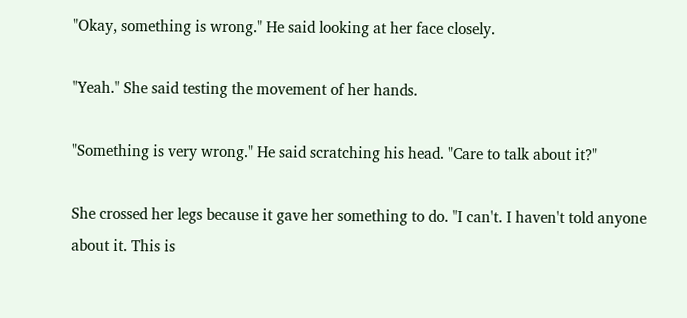"Okay, something is wrong." He said looking at her face closely.

"Yeah." She said testing the movement of her hands.

"Something is very wrong." He said scratching his head. "Care to talk about it?"

She crossed her legs because it gave her something to do. "I can't. I haven't told anyone about it. This is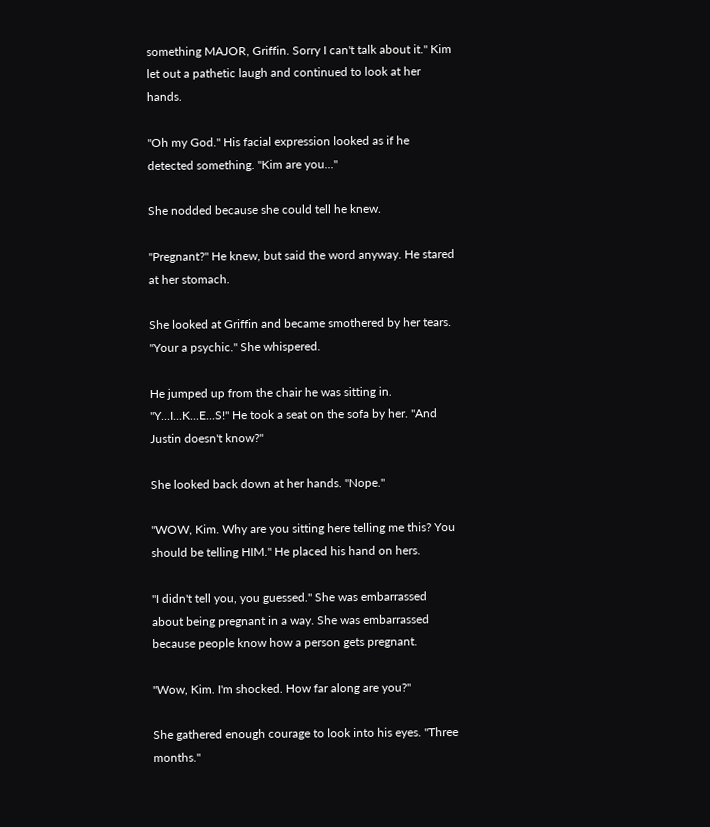something MAJOR, Griffin. Sorry I can't talk about it." Kim let out a pathetic laugh and continued to look at her hands.

"Oh my God." His facial expression looked as if he detected something. "Kim are you..."

She nodded because she could tell he knew.

"Pregnant?" He knew, but said the word anyway. He stared at her stomach.

She looked at Griffin and became smothered by her tears. "Your a psychic." She whispered.

He jumped up from the chair he was sitting in. "Y...I...K...E...S!" He took a seat on the sofa by her. "And Justin doesn't know?"

She looked back down at her hands. "Nope."

"WOW, Kim. Why are you sitting here telling me this? You should be telling HIM." He placed his hand on hers.

"I didn't tell you, you guessed." She was embarrassed about being pregnant in a way. She was embarrassed because people know how a person gets pregnant.

"Wow, Kim. I'm shocked. How far along are you?"

She gathered enough courage to look into his eyes. "Three months."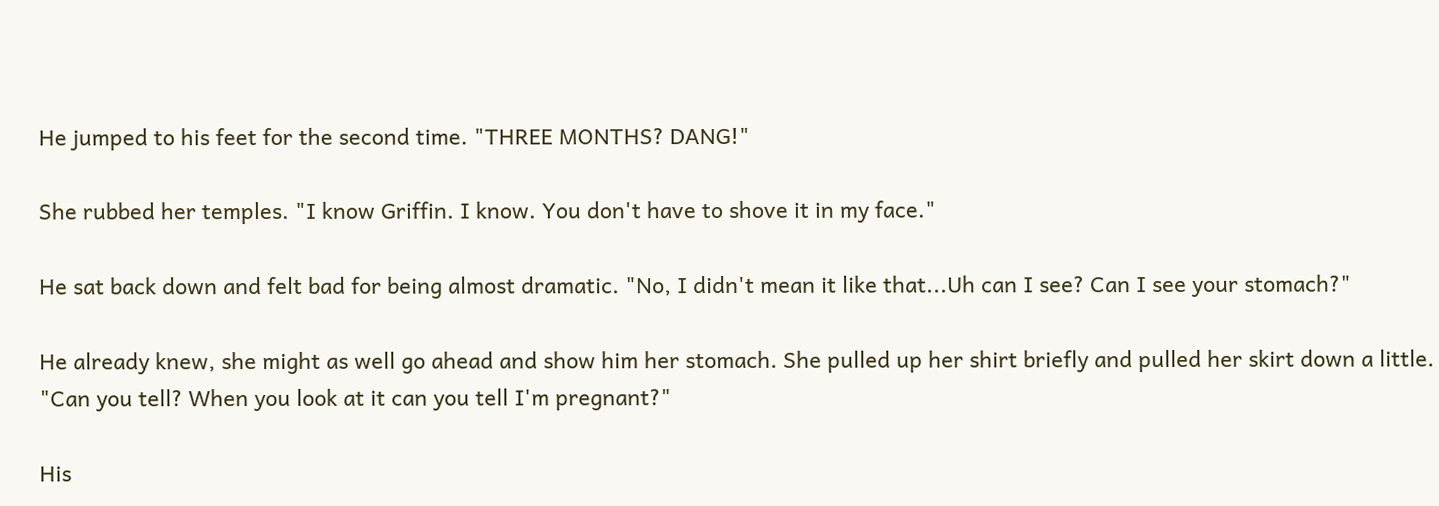He jumped to his feet for the second time. "THREE MONTHS? DANG!"

She rubbed her temples. "I know Griffin. I know. You don't have to shove it in my face."

He sat back down and felt bad for being almost dramatic. "No, I didn't mean it like that...Uh can I see? Can I see your stomach?"

He already knew, she might as well go ahead and show him her stomach. She pulled up her shirt briefly and pulled her skirt down a little. "Can you tell? When you look at it can you tell I'm pregnant?"

His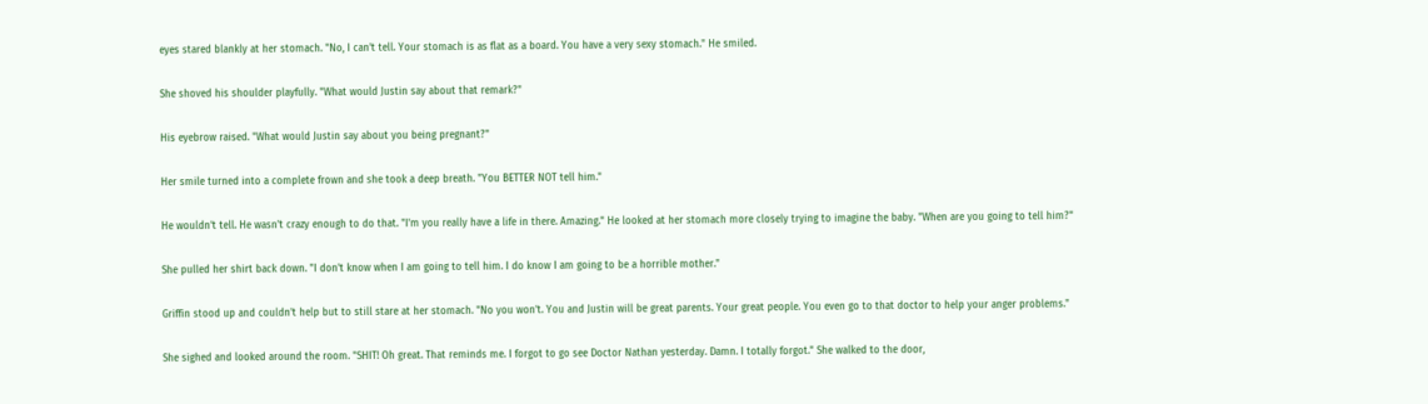eyes stared blankly at her stomach. "No, I can't tell. Your stomach is as flat as a board. You have a very sexy stomach." He smiled.

She shoved his shoulder playfully. "What would Justin say about that remark?"

His eyebrow raised. "What would Justin say about you being pregnant?"

Her smile turned into a complete frown and she took a deep breath. "You BETTER NOT tell him."

He wouldn't tell. He wasn't crazy enough to do that. "I'm you really have a life in there. Amazing." He looked at her stomach more closely trying to imagine the baby. "When are you going to tell him?"

She pulled her shirt back down. "I don't know when I am going to tell him. I do know I am going to be a horrible mother."

Griffin stood up and couldn't help but to still stare at her stomach. "No you won't. You and Justin will be great parents. Your great people. You even go to that doctor to help your anger problems."

She sighed and looked around the room. "SHIT! Oh great. That reminds me. I forgot to go see Doctor Nathan yesterday. Damn. I totally forgot." She walked to the door,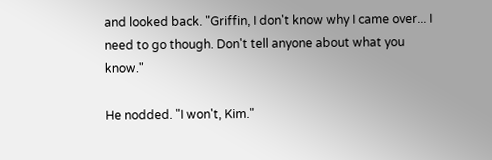and looked back. "Griffin, I don't know why I came over... I need to go though. Don't tell anyone about what you know."

He nodded. "I won't, Kim."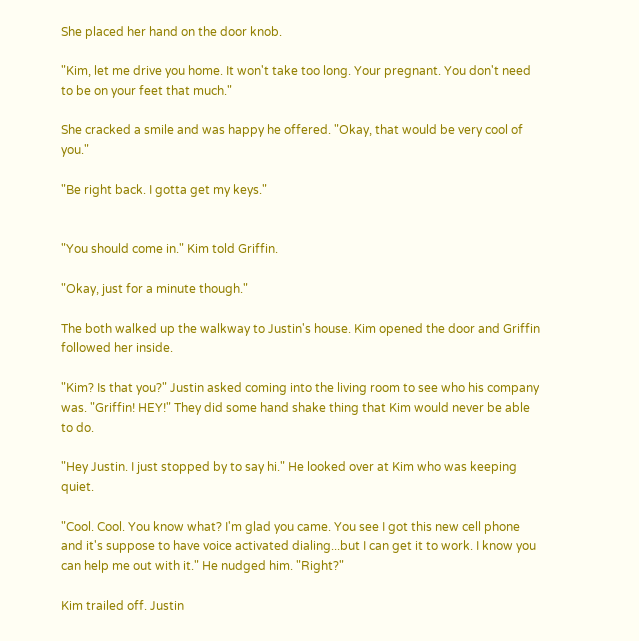She placed her hand on the door knob.

"Kim, let me drive you home. It won't take too long. Your pregnant. You don't need to be on your feet that much."

She cracked a smile and was happy he offered. "Okay, that would be very cool of you."

"Be right back. I gotta get my keys."


"You should come in." Kim told Griffin.

"Okay, just for a minute though."

The both walked up the walkway to Justin's house. Kim opened the door and Griffin followed her inside.

"Kim? Is that you?" Justin asked coming into the living room to see who his company was. "Griffin! HEY!" They did some hand shake thing that Kim would never be able to do.

"Hey Justin. I just stopped by to say hi." He looked over at Kim who was keeping quiet.

"Cool. Cool. You know what? I'm glad you came. You see I got this new cell phone and it's suppose to have voice activated dialing...but I can get it to work. I know you can help me out with it." He nudged him. "Right?"

Kim trailed off. Justin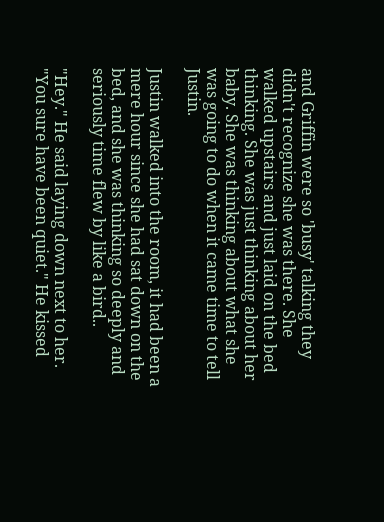and Griffin were so 'busy' talking they didn't recognize she was there. She walked upstairs and just laid on the bed thinking. She was just thinking about her baby. She was thinking about what she was going to do when it came time to tell Justin.

Justin walked into the room, it had been a mere hour since she had sat down on the bed, and she was thinking so deeply and seriously time flew by like a bird..

"Hey." He said laying down next to her. "You sure have been quiet." He kissed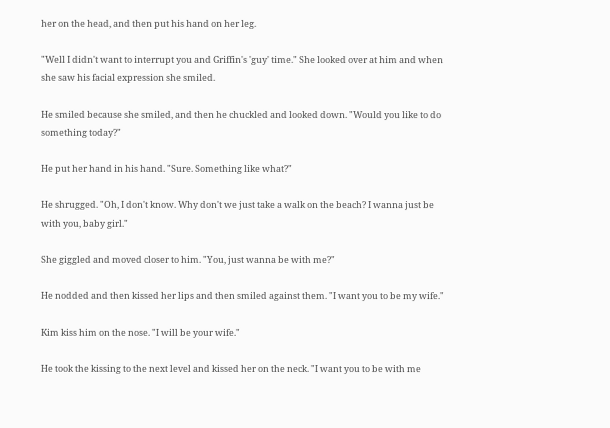her on the head, and then put his hand on her leg.

"Well I didn't want to interrupt you and Griffin's 'guy' time." She looked over at him and when she saw his facial expression she smiled.

He smiled because she smiled, and then he chuckled and looked down. "Would you like to do something today?"

He put her hand in his hand. "Sure. Something like what?"

He shrugged. "Oh, I don't know. Why don't we just take a walk on the beach? I wanna just be with you, baby girl."

She giggled and moved closer to him. "You, just wanna be with me?"

He nodded and then kissed her lips and then smiled against them. "I want you to be my wife."

Kim kiss him on the nose. "I will be your wife."

He took the kissing to the next level and kissed her on the neck. "I want you to be with me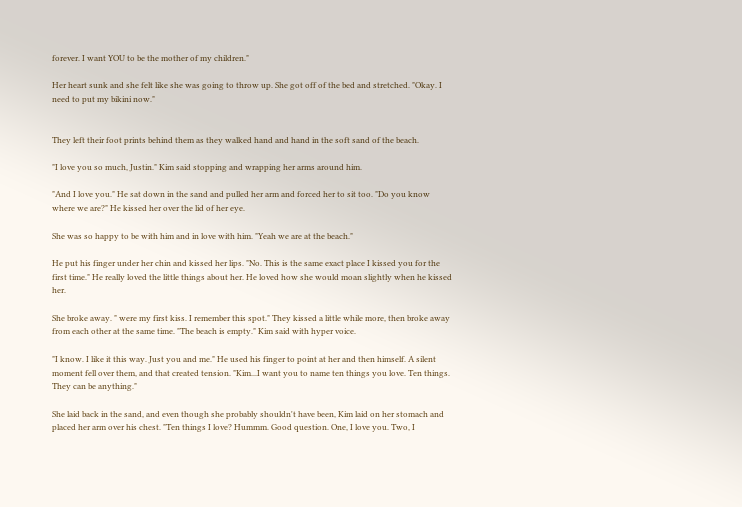forever. I want YOU to be the mother of my children."

Her heart sunk and she felt like she was going to throw up. She got off of the bed and stretched. "Okay. I need to put my bikini now."


They left their foot prints behind them as they walked hand and hand in the soft sand of the beach.

"I love you so much, Justin." Kim said stopping and wrapping her arms around him.

"And I love you." He sat down in the sand and pulled her arm and forced her to sit too. "Do you know where we are?" He kissed her over the lid of her eye.

She was so happy to be with him and in love with him. "Yeah we are at the beach."

He put his finger under her chin and kissed her lips. "No. This is the same exact place I kissed you for the first time." He really loved the little things about her. He loved how she would moan slightly when he kissed her.

She broke away. " were my first kiss. I remember this spot." They kissed a little while more, then broke away from each other at the same time. "The beach is empty." Kim said with hyper voice.

"I know. I like it this way. Just you and me." He used his finger to point at her and then himself. A silent moment fell over them, and that created tension. "Kim...I want you to name ten things you love. Ten things. They can be anything."

She laid back in the sand, and even though she probably shouldn't have been, Kim laid on her stomach and placed her arm over his chest. "Ten things I love? Hummm. Good question. One, I love you. Two, I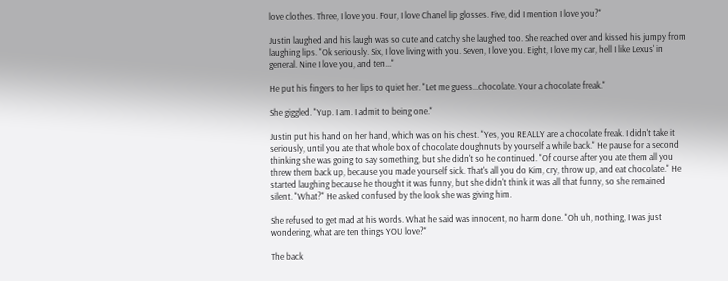love clothes. Three, I love you. Four, I love Chanel lip glosses. Five, did I mention I love you?"

Justin laughed and his laugh was so cute and catchy she laughed too. She reached over and kissed his jumpy from laughing lips. "Ok seriously. Six, I love living with you. Seven, I love you. Eight, I love my car, hell I like Lexus' in general. Nine I love you, and ten..."

He put his fingers to her lips to quiet her. "Let me guess...chocolate. Your a chocolate freak."

She giggled. "Yup. I am. I admit to being one."

Justin put his hand on her hand, which was on his chest. "Yes, you REALLY are a chocolate freak. I didn't take it seriously, until you ate that whole box of chocolate doughnuts by yourself a while back." He pause for a second thinking she was going to say something, but she didn't so he continued. "Of course after you ate them all you threw them back up, because you made yourself sick. That's all you do Kim, cry, throw up, and eat chocolate." He started laughing because he thought it was funny, but she didn't think it was all that funny, so she remained silent. "What?" He asked confused by the look she was giving him.

She refused to get mad at his words. What he said was innocent, no harm done. "Oh uh, nothing, I was just wondering, what are ten things YOU love?"

The back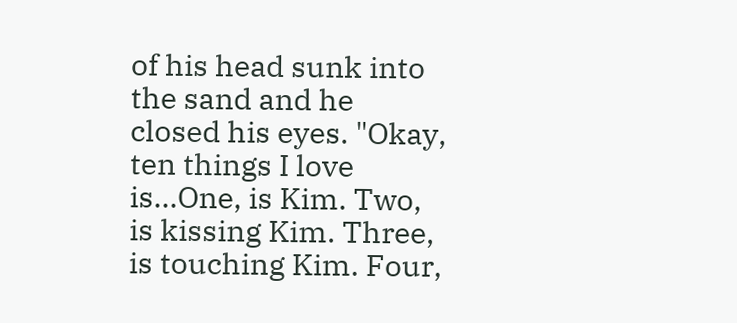of his head sunk into the sand and he closed his eyes. "Okay, ten things I love is...One, is Kim. Two, is kissing Kim. Three, is touching Kim. Four,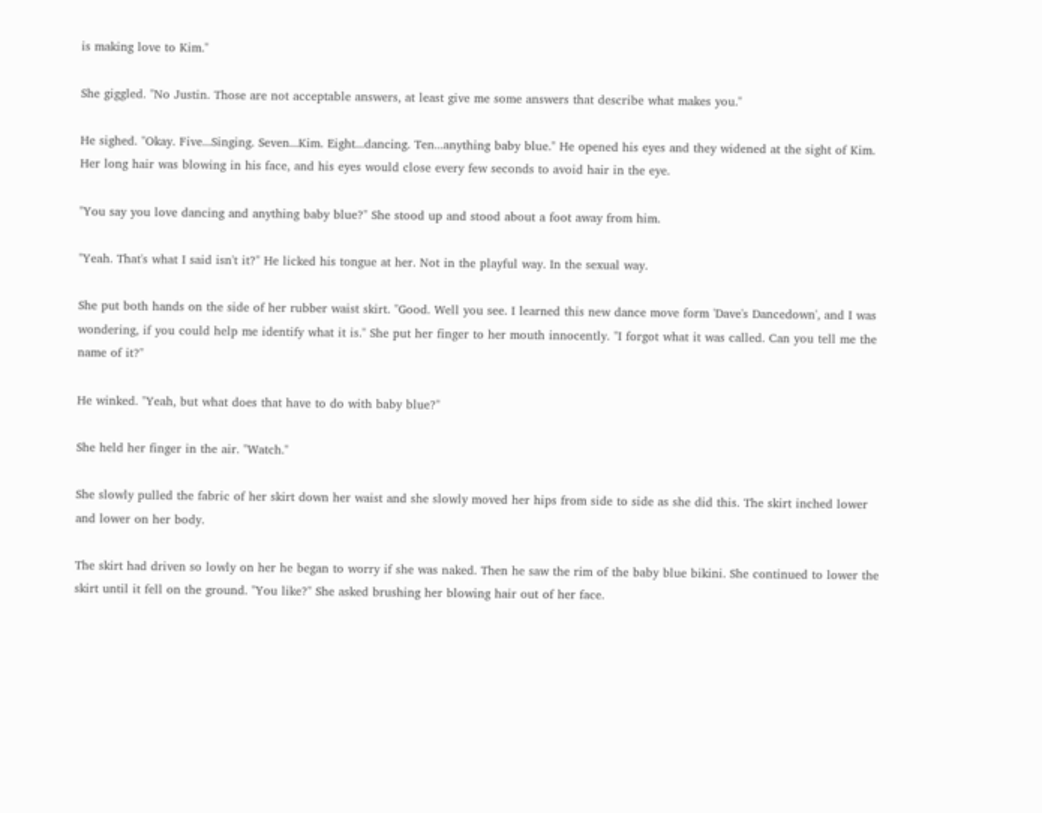is making love to Kim."

She giggled. "No Justin. Those are not acceptable answers, at least give me some answers that describe what makes you."

He sighed. "Okay. Five...Singing. Seven...Kim. Eight...dancing. Ten...anything baby blue." He opened his eyes and they widened at the sight of Kim. Her long hair was blowing in his face, and his eyes would close every few seconds to avoid hair in the eye.

"You say you love dancing and anything baby blue?" She stood up and stood about a foot away from him.

"Yeah. That's what I said isn't it?" He licked his tongue at her. Not in the playful way. In the sexual way.

She put both hands on the side of her rubber waist skirt. "Good. Well you see. I learned this new dance move form 'Dave's Dancedown', and I was wondering, if you could help me identify what it is." She put her finger to her mouth innocently. "I forgot what it was called. Can you tell me the name of it?"

He winked. "Yeah, but what does that have to do with baby blue?"

She held her finger in the air. "Watch."

She slowly pulled the fabric of her skirt down her waist and she slowly moved her hips from side to side as she did this. The skirt inched lower and lower on her body.

The skirt had driven so lowly on her he began to worry if she was naked. Then he saw the rim of the baby blue bikini. She continued to lower the skirt until it fell on the ground. "You like?" She asked brushing her blowing hair out of her face.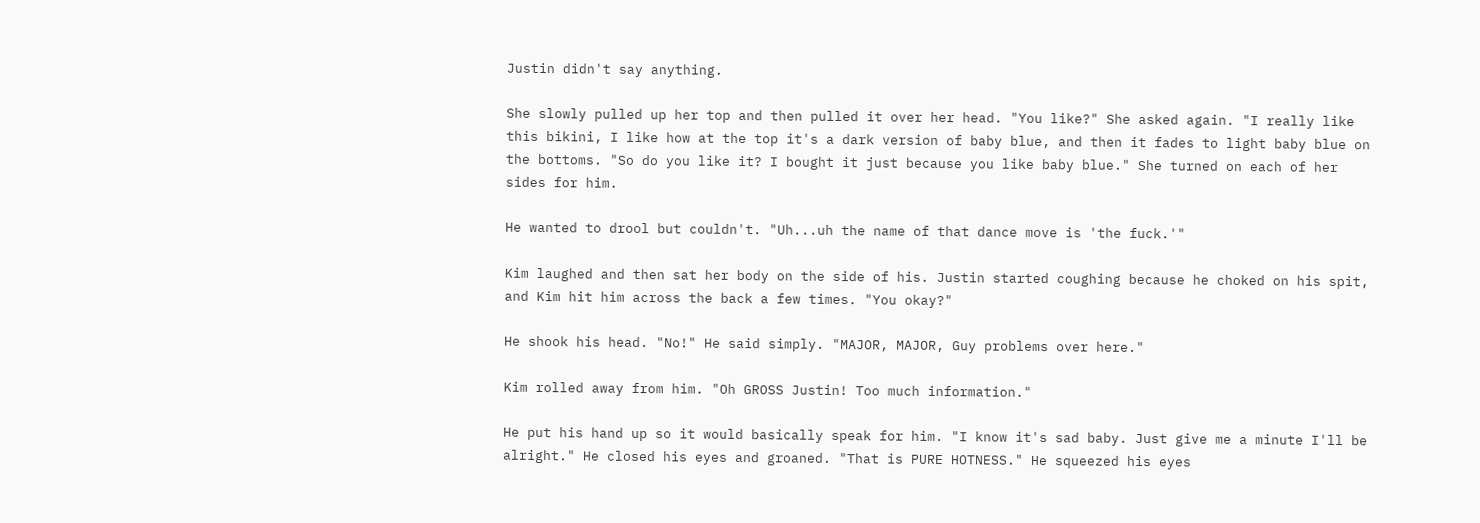Justin didn't say anything.

She slowly pulled up her top and then pulled it over her head. "You like?" She asked again. "I really like this bikini, I like how at the top it's a dark version of baby blue, and then it fades to light baby blue on the bottoms. "So do you like it? I bought it just because you like baby blue." She turned on each of her sides for him.

He wanted to drool but couldn't. "Uh...uh the name of that dance move is 'the fuck.'"

Kim laughed and then sat her body on the side of his. Justin started coughing because he choked on his spit, and Kim hit him across the back a few times. "You okay?"

He shook his head. "No!" He said simply. "MAJOR, MAJOR, Guy problems over here."

Kim rolled away from him. "Oh GROSS Justin! Too much information."

He put his hand up so it would basically speak for him. "I know it's sad baby. Just give me a minute I'll be alright." He closed his eyes and groaned. "That is PURE HOTNESS." He squeezed his eyes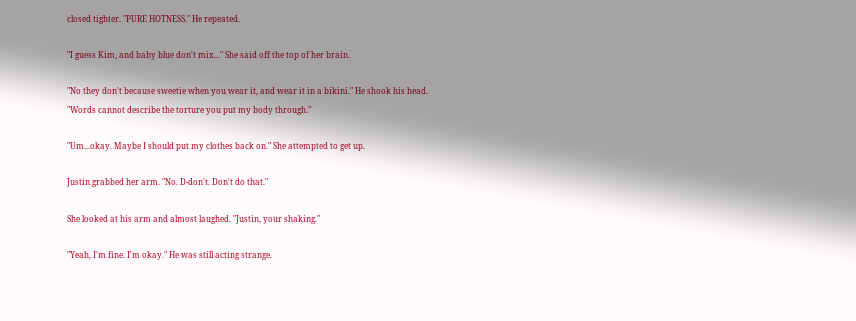closed tighter. "PURE HOTNESS." He repeated.

"I guess Kim, and baby blue don't mix..." She said off the top of her brain.

"No they don't because sweetie when you wear it, and wear it in a bikini." He shook his head. "Words cannot describe the torture you put my body through."

"Um...okay. Maybe I should put my clothes back on." She attempted to get up.

Justin grabbed her arm. "No. D-don't. Don't do that."

She looked at his arm and almost laughed. "Justin, your shaking."

"Yeah, I'm fine. I'm okay." He was still acting strange.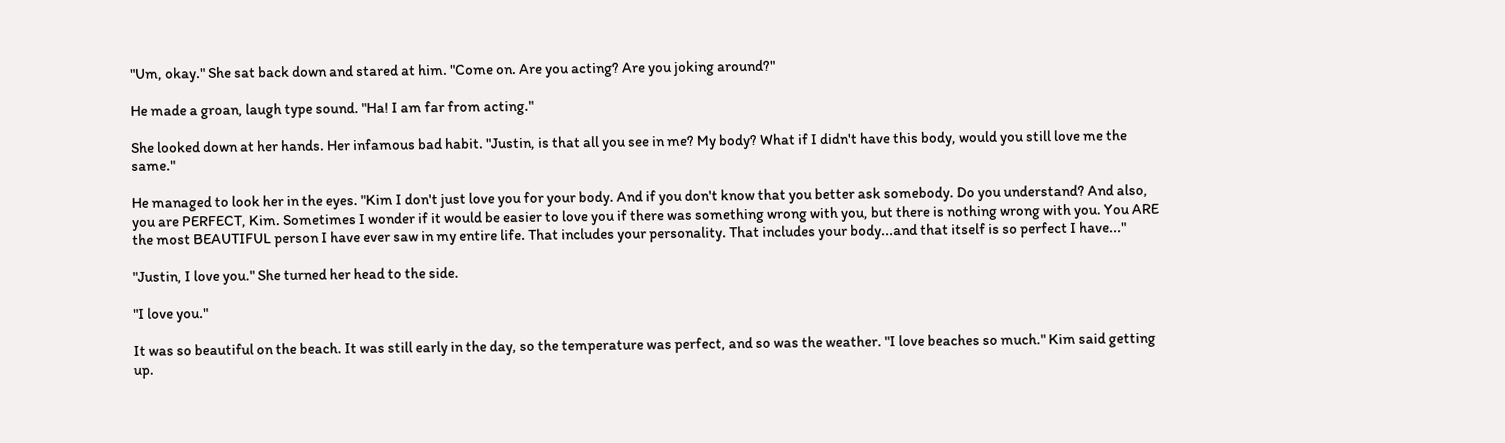"Um, okay." She sat back down and stared at him. "Come on. Are you acting? Are you joking around?"

He made a groan, laugh type sound. "Ha! I am far from acting."

She looked down at her hands. Her infamous bad habit. "Justin, is that all you see in me? My body? What if I didn't have this body, would you still love me the same."

He managed to look her in the eyes. "Kim I don't just love you for your body. And if you don't know that you better ask somebody. Do you understand? And also, you are PERFECT, Kim. Sometimes I wonder if it would be easier to love you if there was something wrong with you, but there is nothing wrong with you. You ARE the most BEAUTIFUL person I have ever saw in my entire life. That includes your personality. That includes your body...and that itself is so perfect I have..."

"Justin, I love you." She turned her head to the side.

"I love you."

It was so beautiful on the beach. It was still early in the day, so the temperature was perfect, and so was the weather. "I love beaches so much." Kim said getting up.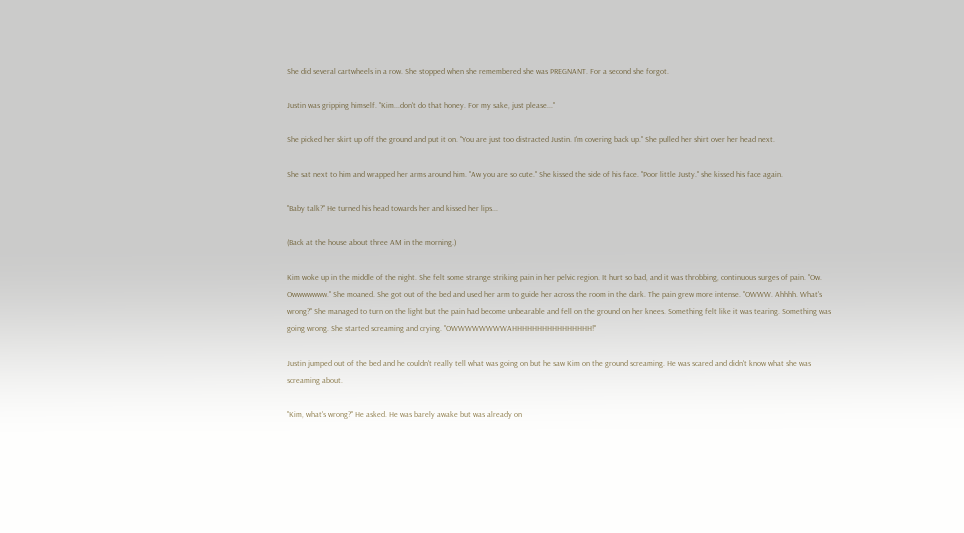She did several cartwheels in a row. She stopped when she remembered she was PREGNANT. For a second she forgot.

Justin was gripping himself. "Kim...don't do that honey. For my sake, just please..."

She picked her skirt up off the ground and put it on. "You are just too distracted Justin. I'm covering back up." She pulled her shirt over her head next.

She sat next to him and wrapped her arms around him. "Aw you are so cute." She kissed the side of his face. "Poor little Justy." she kissed his face again.

"Baby talk?" He turned his head towards her and kissed her lips...

(Back at the house about three AM in the morning.)

Kim woke up in the middle of the night. She felt some strange striking pain in her pelvic region. It hurt so bad, and it was throbbing, continuous surges of pain. "Ow. Owwwwwww." She moaned. She got out of the bed and used her arm to guide her across the room in the dark. The pain grew more intense. "OWWW. Ahhhh. What's wrong?" She managed to turn on the light but the pain had become unbearable and fell on the ground on her knees. Something felt like it was tearing. Something was going wrong. She started screaming and crying. "OWWWWWWWWAHHHHHHHHHHHHHHHH!"

Justin jumped out of the bed and he couldn't really tell what was going on but he saw Kim on the ground screaming. He was scared and didn't know what she was screaming about.

"Kim, what's wrong?" He asked. He was barely awake but was already on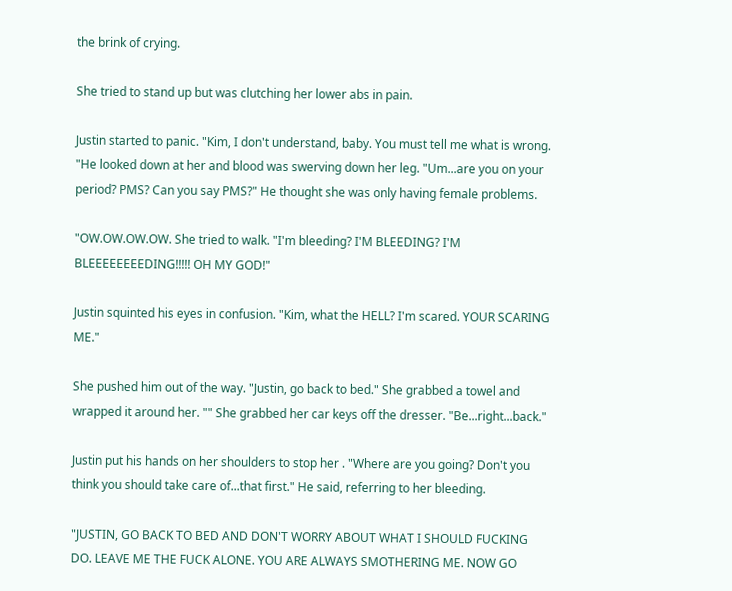the brink of crying.

She tried to stand up but was clutching her lower abs in pain.

Justin started to panic. "Kim, I don't understand, baby. You must tell me what is wrong. "He looked down at her and blood was swerving down her leg. "Um...are you on your period? PMS? Can you say PMS?" He thought she was only having female problems.

"OW.OW.OW.OW. She tried to walk. "I'm bleeding? I'M BLEEDING? I'M BLEEEEEEEEDING!!!!! OH MY GOD!"

Justin squinted his eyes in confusion. "Kim, what the HELL? I'm scared. YOUR SCARING ME."

She pushed him out of the way. "Justin, go back to bed." She grabbed a towel and wrapped it around her. "" She grabbed her car keys off the dresser. "Be...right...back."

Justin put his hands on her shoulders to stop her . "Where are you going? Don't you think you should take care of...that first." He said, referring to her bleeding.

"JUSTIN, GO BACK TO BED AND DON'T WORRY ABOUT WHAT I SHOULD FUCKING DO. LEAVE ME THE FUCK ALONE. YOU ARE ALWAYS SMOTHERING ME. NOW GO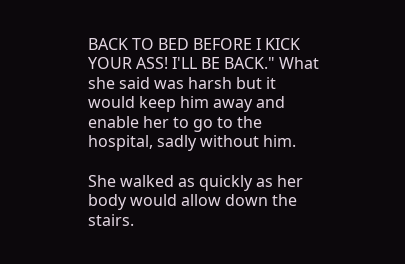BACK TO BED BEFORE I KICK YOUR ASS! I'LL BE BACK." What she said was harsh but it would keep him away and enable her to go to the hospital, sadly without him.

She walked as quickly as her body would allow down the stairs.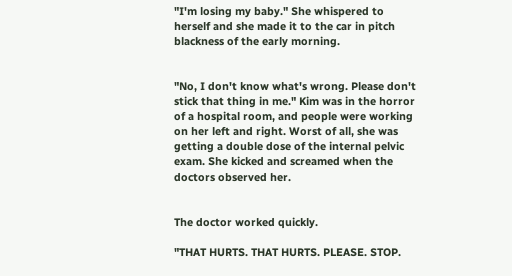"I'm losing my baby." She whispered to herself and she made it to the car in pitch blackness of the early morning.


"No, I don't know what's wrong. Please don't stick that thing in me." Kim was in the horror of a hospital room, and people were working on her left and right. Worst of all, she was getting a double dose of the internal pelvic exam. She kicked and screamed when the doctors observed her.


The doctor worked quickly.

"THAT HURTS. THAT HURTS. PLEASE. STOP.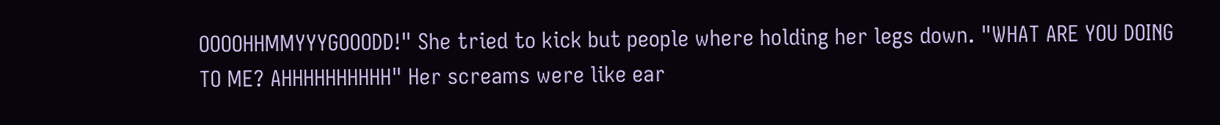OOOOHHMMYYYGOOODD!" She tried to kick but people where holding her legs down. "WHAT ARE YOU DOING TO ME? AHHHHHHHHHH" Her screams were like ear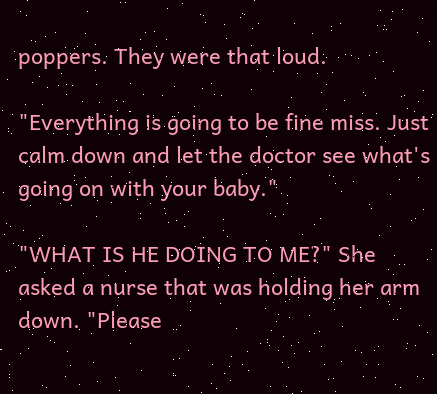poppers. They were that loud.

"Everything is going to be fine miss. Just calm down and let the doctor see what's going on with your baby."

"WHAT IS HE DOING TO ME?" She asked a nurse that was holding her arm down. "Please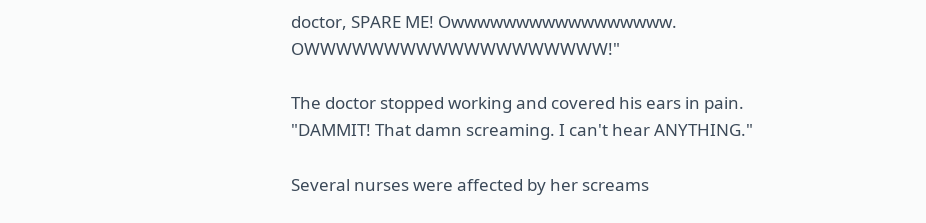doctor, SPARE ME! Owwwwwwwwwwwwwwwww. OWWWWWWWWWWWWWWWWWWW!"

The doctor stopped working and covered his ears in pain. "DAMMIT! That damn screaming. I can't hear ANYTHING."

Several nurses were affected by her screams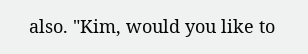also. "Kim, would you like to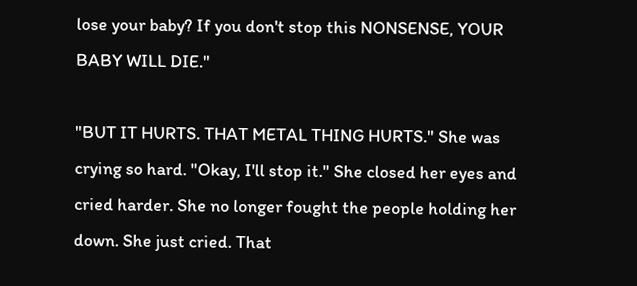lose your baby? If you don't stop this NONSENSE, YOUR BABY WILL DIE."

"BUT IT HURTS. THAT METAL THING HURTS." She was crying so hard. "Okay, I'll stop it." She closed her eyes and cried harder. She no longer fought the people holding her down. She just cried. That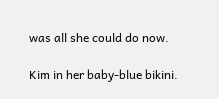was all she could do now.

Kim in her baby-blue bikini.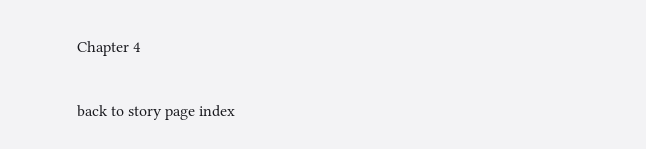Chapter 4

back to story page index